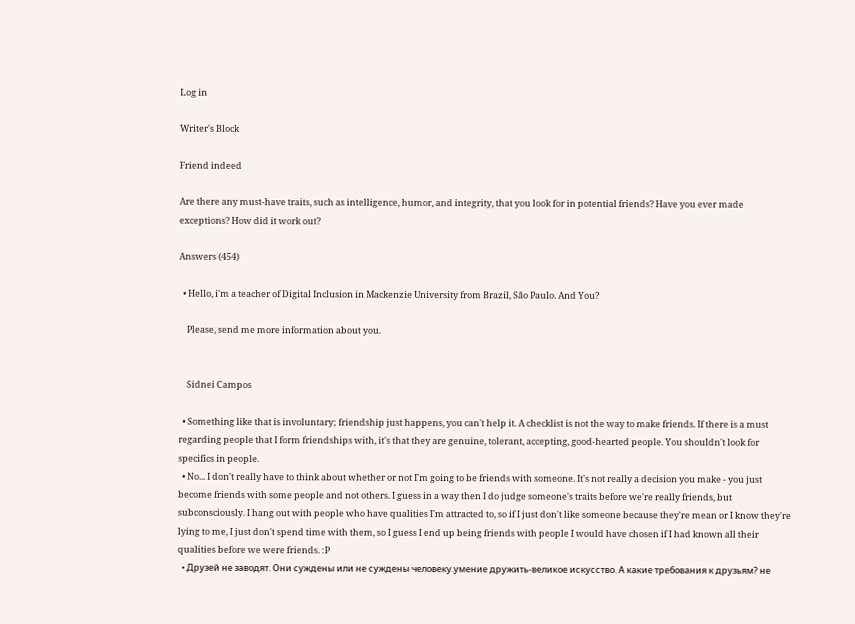Log in

Writer's Block

Friend indeed

Are there any must-have traits, such as intelligence, humor, and integrity, that you look for in potential friends? Have you ever made exceptions? How did it work out?

Answers (454)

  • Hello, i'm a teacher of Digital Inclusion in Mackenzie University from Brazil, São Paulo. And You?

    Please, send me more information about you.


    Sidnei Campos

  • Something like that is involuntary; friendship just happens, you can't help it. A checklist is not the way to make friends. If there is a must regarding people that I form friendships with, it's that they are genuine, tolerant, accepting, good-hearted people. You shouldn't look for specifics in people.
  • No... I don't really have to think about whether or not I'm going to be friends with someone. It's not really a decision you make - you just become friends with some people and not others. I guess in a way then I do judge someone's traits before we're really friends, but subconsciously. I hang out with people who have qualities I'm attracted to, so if I just don't like someone because they're mean or I know they're lying to me, I just don't spend time with them, so I guess I end up being friends with people I would have chosen if I had known all their qualities before we were friends. :P
  • Друзей не заводят. Они суждены или не суждены человеку.умение дружить-великое искусство. А какие требования к друзьям? не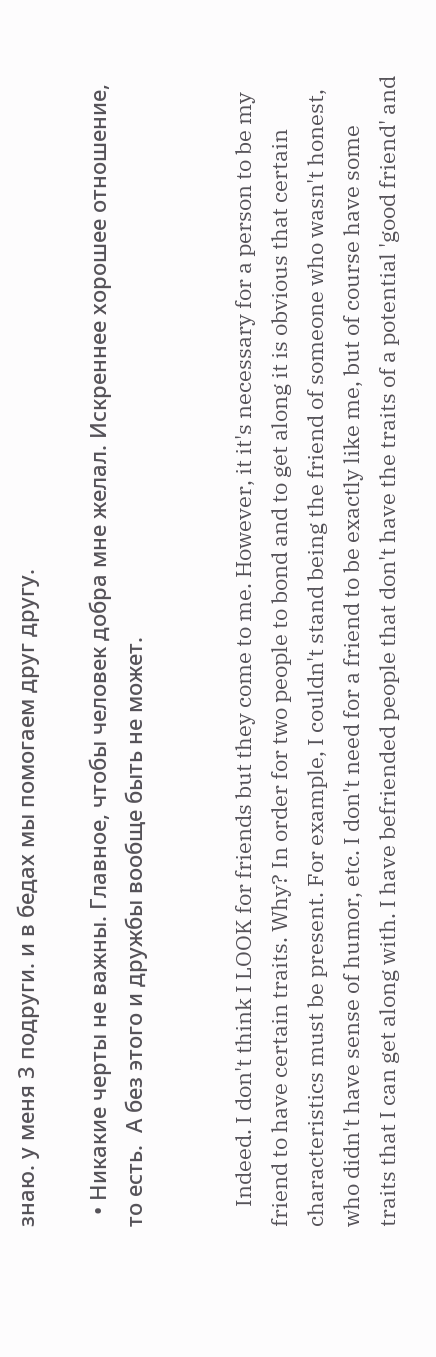знаю. у меня 3 подруги. и в бедах мы помогаем друг другу.

  • Никакие черты не важны. Главное, чтобы человек добра мне желал. Искреннее хорошее отношение, то есть.  А без этого и дружбы вообще быть не может.


    Indeed. I don't think I LOOK for friends but they come to me. However, it it's necessary for a person to be my friend to have certain traits. Why? In order for two people to bond and to get along it is obvious that certain characteristics must be present. For example, I couldn't stand being the friend of someone who wasn't honest, who didn't have sense of humor, etc. I don't need for a friend to be exactly like me, but of course have some traits that I can get along with. I have befriended people that don't have the traits of a potential 'good friend' and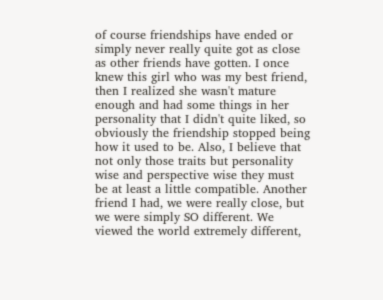of course friendships have ended or simply never really quite got as close as other friends have gotten. I once knew this girl who was my best friend, then I realized she wasn't mature enough and had some things in her personality that I didn't quite liked, so obviously the friendship stopped being how it used to be. Also, I believe that not only those traits but personality wise and perspective wise they must be at least a little compatible. Another friend I had, we were really close, but we were simply SO different. We viewed the world extremely different,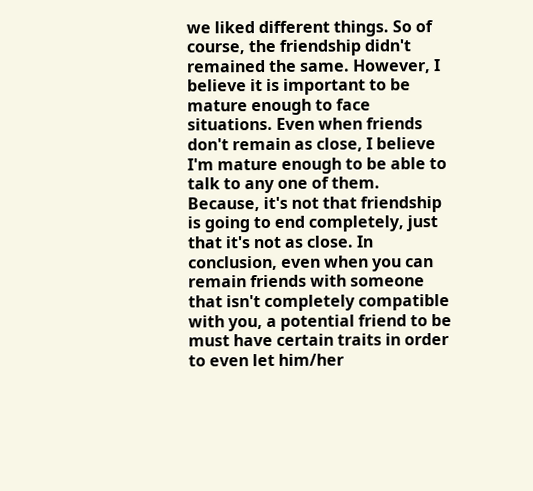we liked different things. So of course, the friendship didn't remained the same. However, I believe it is important to be mature enough to face situations. Even when friends don't remain as close, I believe I'm mature enough to be able to talk to any one of them. Because, it's not that friendship is going to end completely, just that it's not as close. In conclusion, even when you can remain friends with someone that isn't completely compatible with you, a potential friend to be must have certain traits in order to even let him/her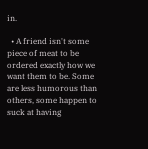in.

  • A friend isn't some piece of meat to be ordered exactly how we want them to be. Some are less humorous than others, some happen to suck at having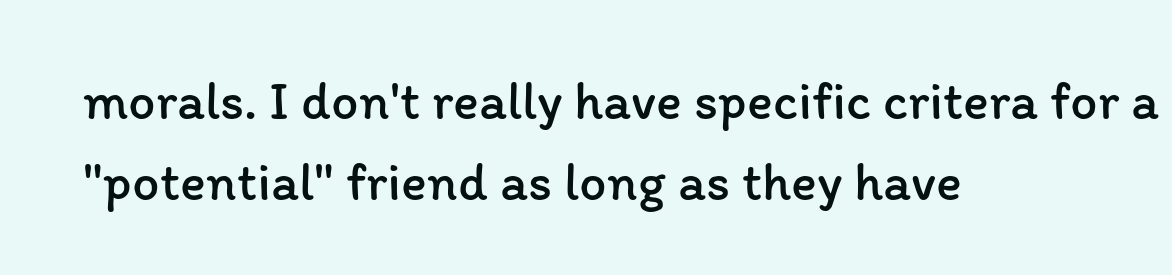morals. I don't really have specific critera for a "potential" friend as long as they have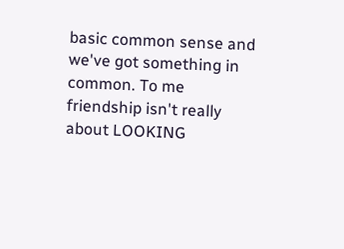basic common sense and we've got something in common. To me friendship isn't really about LOOKING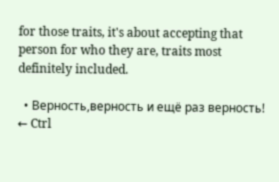for those traits, it's about accepting that person for who they are, traits most definitely included.

  • Верность,верность и ещё раз верность!
← Ctrl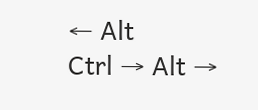← Alt
Ctrl → Alt →